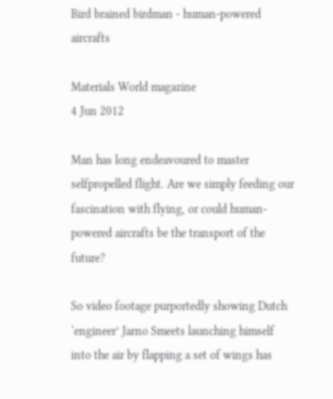Bird brained birdman - human-powered aircrafts

Materials World magazine
4 Jun 2012

Man has long endeavoured to master selfpropelled flight. Are we simply feeding our fascination with flying, or could human-powered aircrafts be the transport of the future?

So video footage purportedly showing Dutch ‘engineer’ Jarno Smeets launching himself into the air by flapping a set of wings has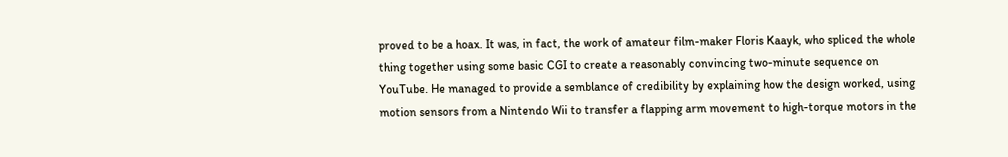proved to be a hoax. It was, in fact, the work of amateur film-maker Floris Kaayk, who spliced the whole thing together using some basic CGI to create a reasonably convincing two-minute sequence on YouTube. He managed to provide a semblance of credibility by explaining how the design worked, using motion sensors from a Nintendo Wii to transfer a flapping arm movement to high-torque motors in the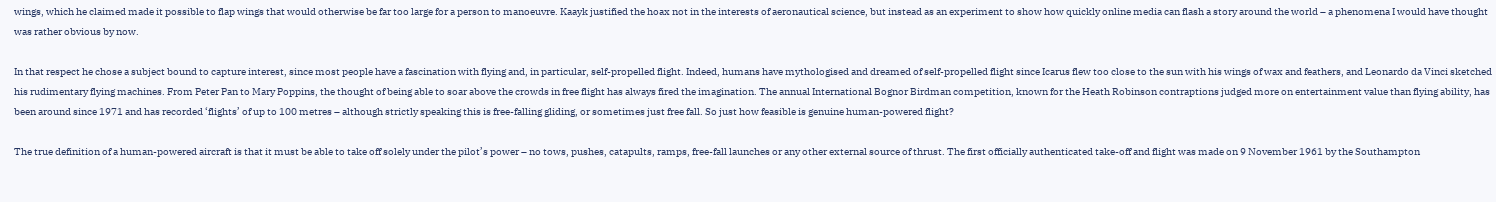wings, which he claimed made it possible to flap wings that would otherwise be far too large for a person to manoeuvre. Kaayk justified the hoax not in the interests of aeronautical science, but instead as an experiment to show how quickly online media can flash a story around the world – a phenomena I would have thought was rather obvious by now.

In that respect he chose a subject bound to capture interest, since most people have a fascination with flying and, in particular, self-propelled flight. Indeed, humans have mythologised and dreamed of self-propelled flight since Icarus flew too close to the sun with his wings of wax and feathers, and Leonardo da Vinci sketched his rudimentary flying machines. From Peter Pan to Mary Poppins, the thought of being able to soar above the crowds in free flight has always fired the imagination. The annual International Bognor Birdman competition, known for the Heath Robinson contraptions judged more on entertainment value than flying ability, has been around since 1971 and has recorded ‘flights’ of up to 100 metres – although strictly speaking this is free-falling gliding, or sometimes just free fall. So just how feasible is genuine human-powered flight?

The true definition of a human-powered aircraft is that it must be able to take off solely under the pilot’s power – no tows, pushes, catapults, ramps, free-fall launches or any other external source of thrust. The first officially authenticated take-off and flight was made on 9 November 1961 by the Southampton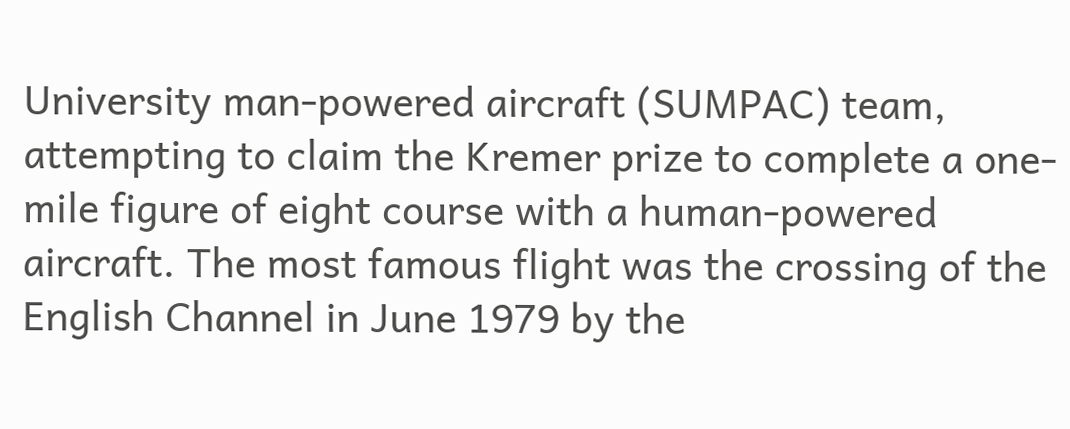University man-powered aircraft (SUMPAC) team, attempting to claim the Kremer prize to complete a one-mile figure of eight course with a human-powered aircraft. The most famous flight was the crossing of the English Channel in June 1979 by the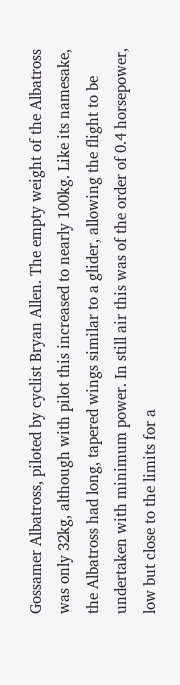Gossamer Albatross, piloted by cyclist Bryan Allen. The empty weight of the Albatross was only 32kg, although with pilot this increased to nearly 100kg. Like its namesake, the Albatross had long, tapered wings similar to a glider, allowing the flight to be undertaken with minimum power. In still air this was of the order of 0.4 horsepower, low but close to the limits for a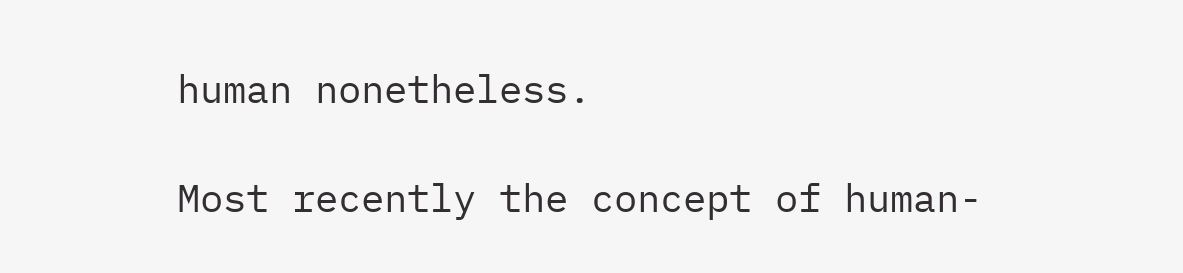human nonetheless.

Most recently the concept of human-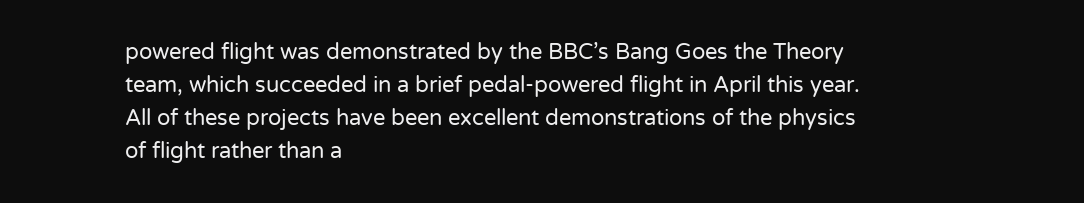powered flight was demonstrated by the BBC’s Bang Goes the Theory team, which succeeded in a brief pedal-powered flight in April this year. All of these projects have been excellent demonstrations of the physics of flight rather than a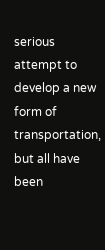serious attempt to develop a new form of transportation, but all have been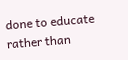done to educate rather than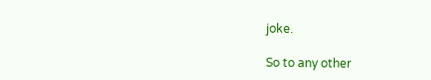joke.

So to any other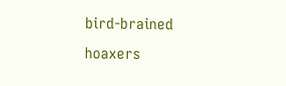bird-brained hoaxers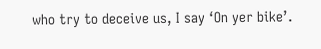who try to deceive us, I say ‘On yer bike’.